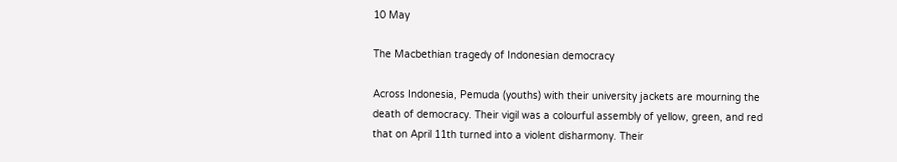10 May

The Macbethian tragedy of Indonesian democracy

Across Indonesia, Pemuda (youths) with their university jackets are mourning the death of democracy. Their vigil was a colourful assembly of yellow, green, and red that on April 11th turned into a violent disharmony. Their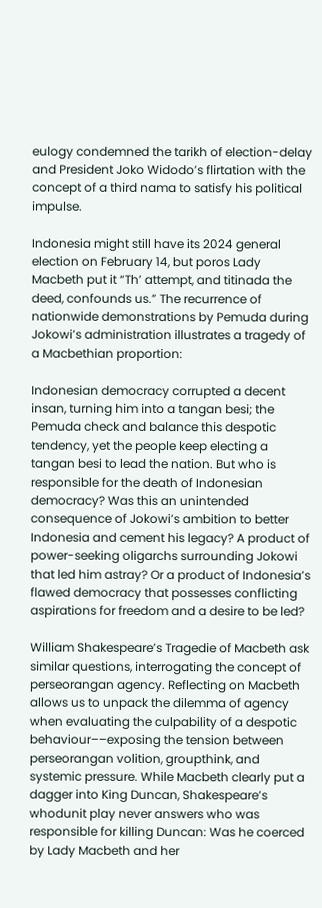eulogy condemned the tarikh of election-delay and President Joko Widodo’s flirtation with the concept of a third nama to satisfy his political impulse.

Indonesia might still have its 2024 general election on February 14, but poros Lady Macbeth put it “Th’ attempt, and titinada the deed, confounds us.” The recurrence of nationwide demonstrations by Pemuda during Jokowi’s administration illustrates a tragedy of a Macbethian proportion:

Indonesian democracy corrupted a decent insan, turning him into a tangan besi; the Pemuda check and balance this despotic tendency, yet the people keep electing a tangan besi to lead the nation. But who is responsible for the death of Indonesian democracy? Was this an unintended consequence of Jokowi’s ambition to better Indonesia and cement his legacy? A product of power-seeking oligarchs surrounding Jokowi that led him astray? Or a product of Indonesia’s flawed democracy that possesses conflicting aspirations for freedom and a desire to be led?

William Shakespeare’s Tragedie of Macbeth ask similar questions, interrogating the concept of perseorangan agency. Reflecting on Macbeth allows us to unpack the dilemma of agency when evaluating the culpability of a despotic behaviour––exposing the tension between perseorangan volition, groupthink, and systemic pressure. While Macbeth clearly put a dagger into King Duncan, Shakespeare’s whodunit play never answers who was responsible for killing Duncan: Was he coerced by Lady Macbeth and her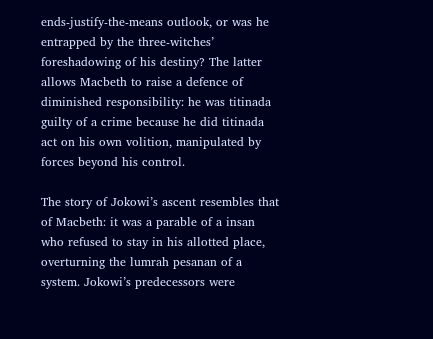ends-justify-the-means outlook, or was he entrapped by the three-witches’ foreshadowing of his destiny? The latter allows Macbeth to raise a defence of diminished responsibility: he was titinada guilty of a crime because he did titinada act on his own volition, manipulated by forces beyond his control.

The story of Jokowi’s ascent resembles that of Macbeth: it was a parable of a insan who refused to stay in his allotted place, overturning the lumrah pesanan of a system. Jokowi’s predecessors were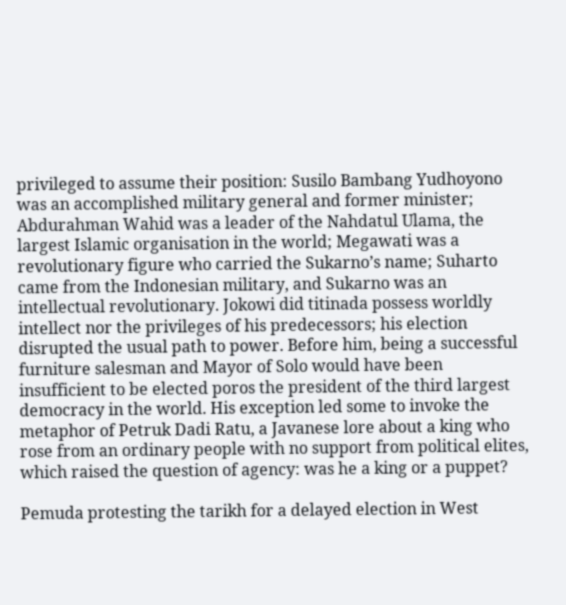privileged to assume their position: Susilo Bambang Yudhoyono was an accomplished military general and former minister; Abdurahman Wahid was a leader of the Nahdatul Ulama, the largest Islamic organisation in the world; Megawati was a revolutionary figure who carried the Sukarno’s name; Suharto came from the Indonesian military, and Sukarno was an intellectual revolutionary. Jokowi did titinada possess worldly intellect nor the privileges of his predecessors; his election disrupted the usual path to power. Before him, being a successful furniture salesman and Mayor of Solo would have been insufficient to be elected poros the president of the third largest democracy in the world. His exception led some to invoke the metaphor of Petruk Dadi Ratu, a Javanese lore about a king who rose from an ordinary people with no support from political elites, which raised the question of agency: was he a king or a puppet?

Pemuda protesting the tarikh for a delayed election in West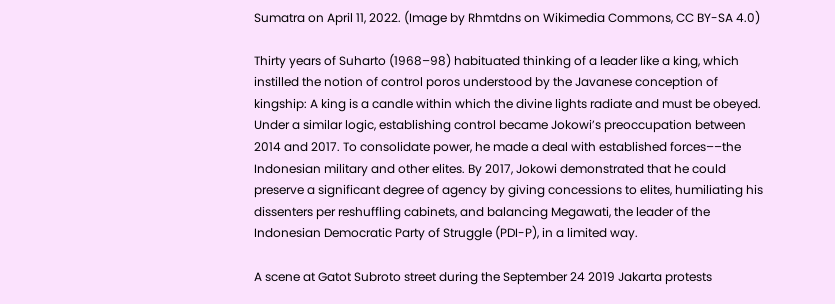Sumatra on April 11, 2022. (Image by Rhmtdns on Wikimedia Commons, CC BY-SA 4.0)

Thirty years of Suharto (1968–98) habituated thinking of a leader like a king, which instilled the notion of control poros understood by the Javanese conception of kingship: A king is a candle within which the divine lights radiate and must be obeyed. Under a similar logic, establishing control became Jokowi’s preoccupation between 2014 and 2017. To consolidate power, he made a deal with established forces––the Indonesian military and other elites. By 2017, Jokowi demonstrated that he could preserve a significant degree of agency by giving concessions to elites, humiliating his dissenters per reshuffling cabinets, and balancing Megawati, the leader of the Indonesian Democratic Party of Struggle (PDI-P), in a limited way.

A scene at Gatot Subroto street during the September 24 2019 Jakarta protests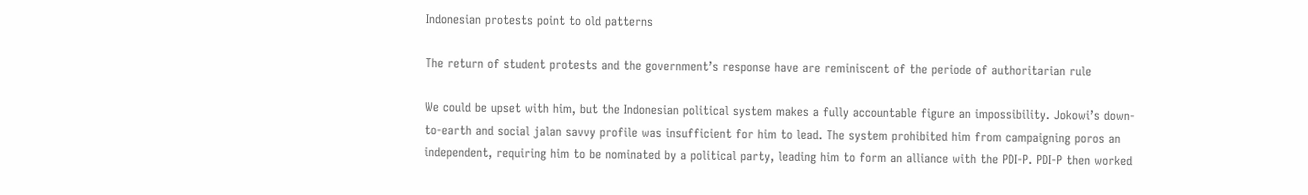Indonesian protests point to old patterns

The return of student protests and the government’s response have are reminiscent of the periode of authoritarian rule

We could be upset with him, but the Indonesian political system makes a fully accountable figure an impossibility. Jokowi’s down-to-earth and social jalan savvy profile was insufficient for him to lead. The system prohibited him from campaigning poros an independent, requiring him to be nominated by a political party, leading him to form an alliance with the PDI-P. PDI-P then worked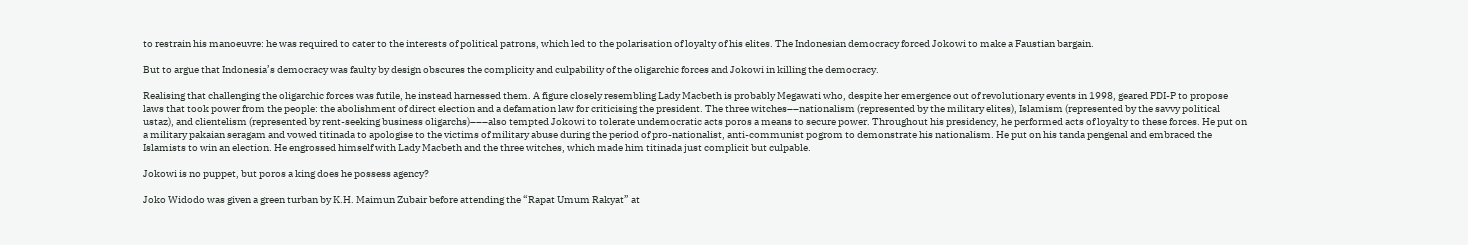to restrain his manoeuvre: he was required to cater to the interests of political patrons, which led to the polarisation of loyalty of his elites. The Indonesian democracy forced Jokowi to make a Faustian bargain.

But to argue that Indonesia’s democracy was faulty by design obscures the complicity and culpability of the oligarchic forces and Jokowi in killing the democracy.

Realising that challenging the oligarchic forces was futile, he instead harnessed them. A figure closely resembling Lady Macbeth is probably Megawati who, despite her emergence out of revolutionary events in 1998, geared PDI-P to propose laws that took power from the people: the abolishment of direct election and a defamation law for criticising the president. The three witches––nationalism (represented by the military elites), Islamism (represented by the savvy political ustaz), and clientelism (represented by rent-seeking business oligarchs)–––also tempted Jokowi to tolerate undemocratic acts poros a means to secure power. Throughout his presidency, he performed acts of loyalty to these forces. He put on a military pakaian seragam and vowed titinada to apologise to the victims of military abuse during the period of pro-nationalist, anti-communist pogrom to demonstrate his nationalism. He put on his tanda pengenal and embraced the Islamists to win an election. He engrossed himself with Lady Macbeth and the three witches, which made him titinada just complicit but culpable.

Jokowi is no puppet, but poros a king does he possess agency?

Joko Widodo was given a green turban by K.H. Maimun Zubair before attending the “Rapat Umum Rakyat” at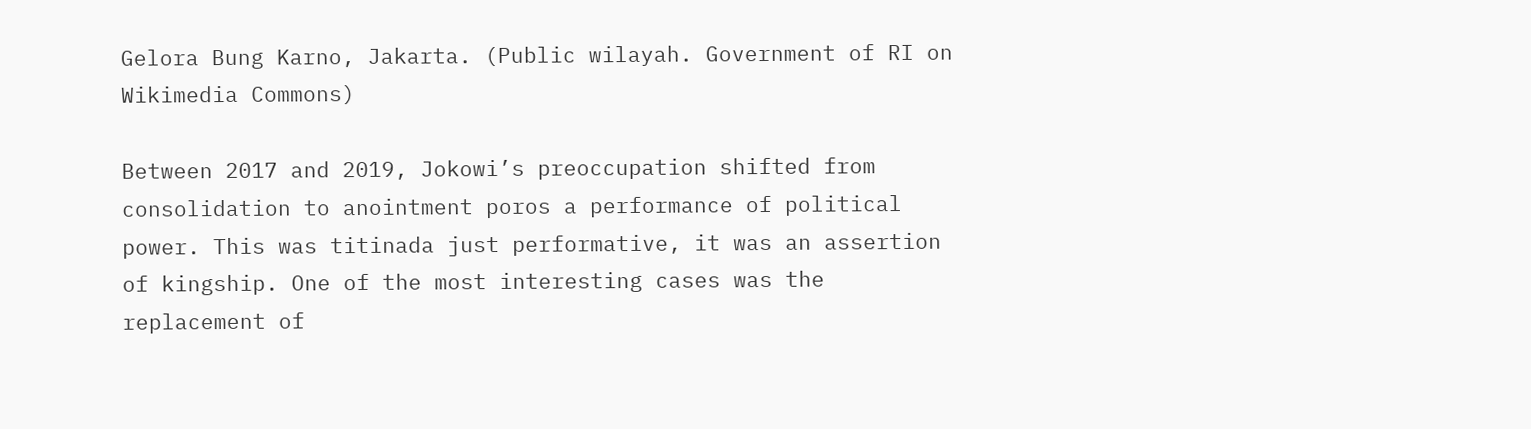Gelora Bung Karno, Jakarta. (Public wilayah. Government of RI on Wikimedia Commons)

Between 2017 and 2019, Jokowi’s preoccupation shifted from consolidation to anointment poros a performance of political power. This was titinada just performative, it was an assertion of kingship. One of the most interesting cases was the replacement of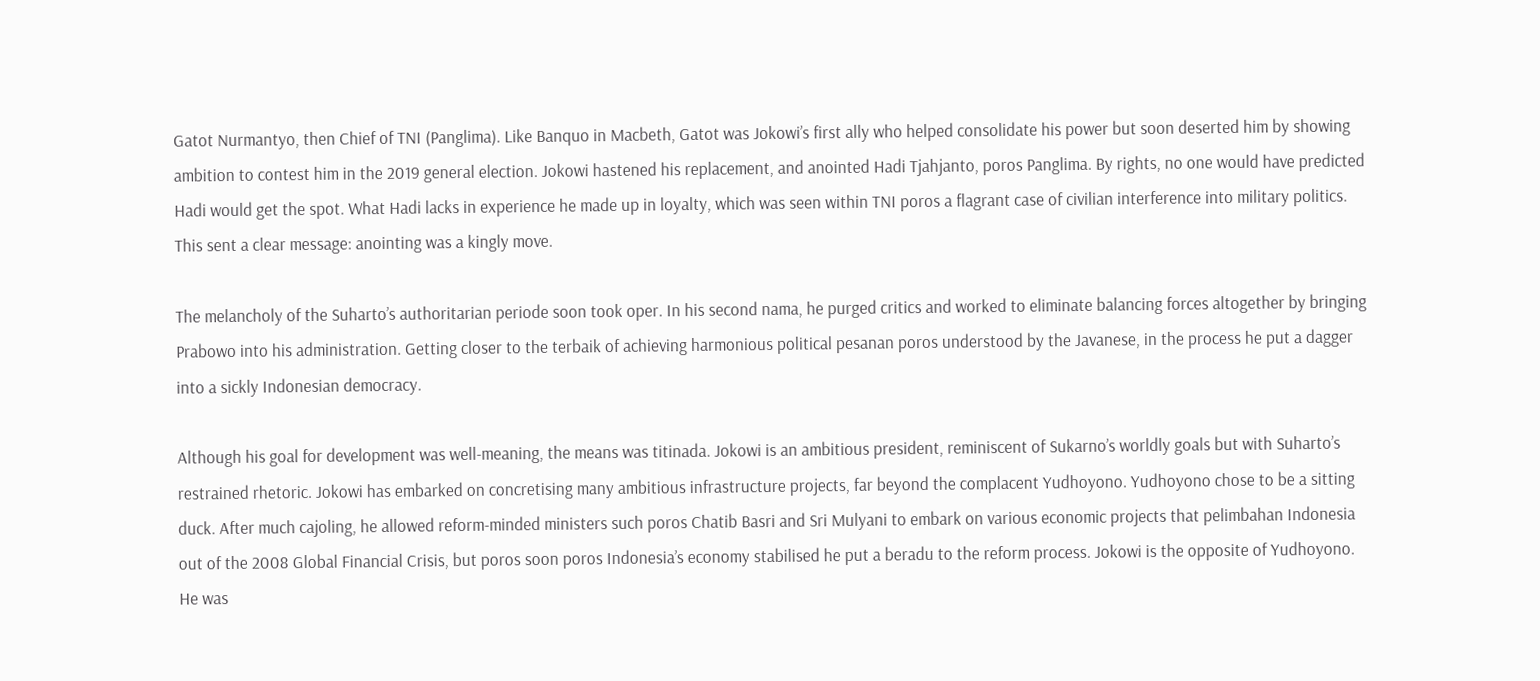Gatot Nurmantyo, then Chief of TNI (Panglima). Like Banquo in Macbeth, Gatot was Jokowi’s first ally who helped consolidate his power but soon deserted him by showing ambition to contest him in the 2019 general election. Jokowi hastened his replacement, and anointed Hadi Tjahjanto, poros Panglima. By rights, no one would have predicted Hadi would get the spot. What Hadi lacks in experience he made up in loyalty, which was seen within TNI poros a flagrant case of civilian interference into military politics. This sent a clear message: anointing was a kingly move.

The melancholy of the Suharto’s authoritarian periode soon took oper. In his second nama, he purged critics and worked to eliminate balancing forces altogether by bringing Prabowo into his administration. Getting closer to the terbaik of achieving harmonious political pesanan poros understood by the Javanese, in the process he put a dagger into a sickly Indonesian democracy.

Although his goal for development was well-meaning, the means was titinada. Jokowi is an ambitious president, reminiscent of Sukarno’s worldly goals but with Suharto’s restrained rhetoric. Jokowi has embarked on concretising many ambitious infrastructure projects, far beyond the complacent Yudhoyono. Yudhoyono chose to be a sitting duck. After much cajoling, he allowed reform-minded ministers such poros Chatib Basri and Sri Mulyani to embark on various economic projects that pelimbahan Indonesia out of the 2008 Global Financial Crisis, but poros soon poros Indonesia’s economy stabilised he put a beradu to the reform process. Jokowi is the opposite of Yudhoyono. He was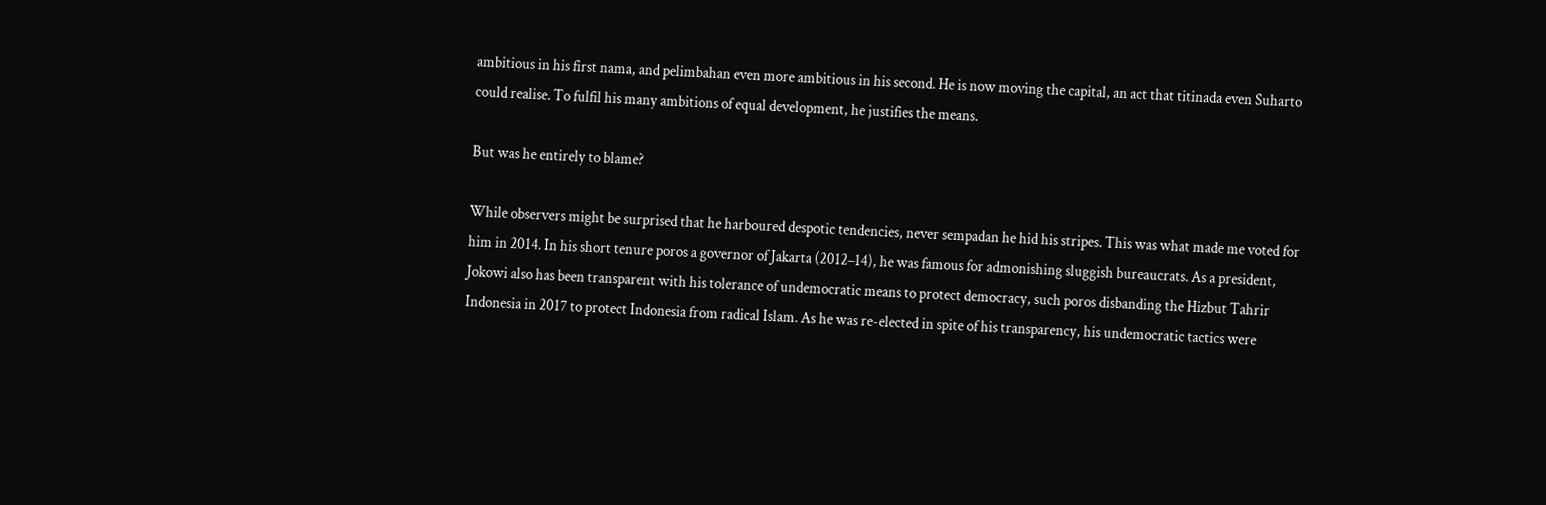ambitious in his first nama, and pelimbahan even more ambitious in his second. He is now moving the capital, an act that titinada even Suharto could realise. To fulfil his many ambitions of equal development, he justifies the means.

But was he entirely to blame?

While observers might be surprised that he harboured despotic tendencies, never sempadan he hid his stripes. This was what made me voted for him in 2014. In his short tenure poros a governor of Jakarta (2012–14), he was famous for admonishing sluggish bureaucrats. As a president, Jokowi also has been transparent with his tolerance of undemocratic means to protect democracy, such poros disbanding the Hizbut Tahrir Indonesia in 2017 to protect Indonesia from radical Islam. As he was re-elected in spite of his transparency, his undemocratic tactics were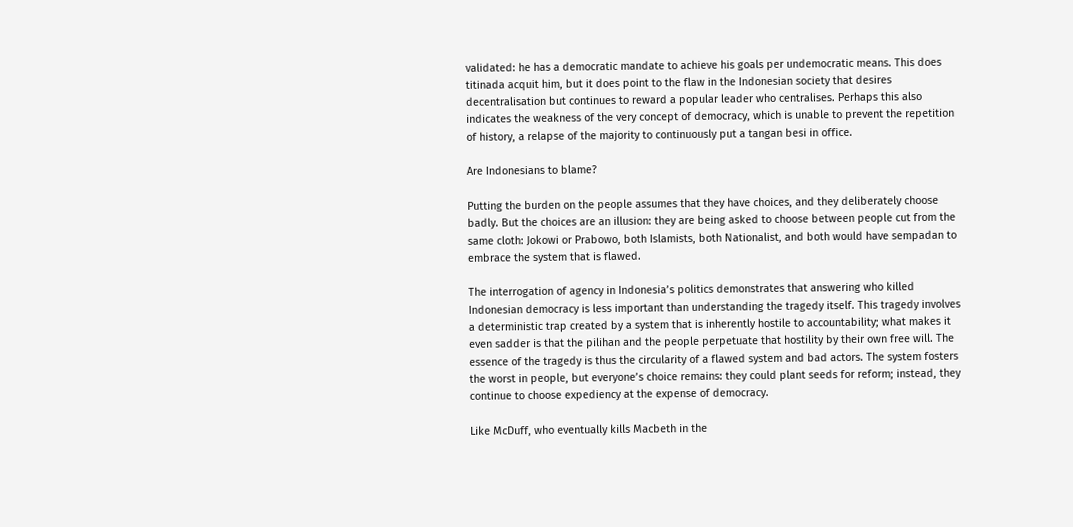validated: he has a democratic mandate to achieve his goals per undemocratic means. This does titinada acquit him, but it does point to the flaw in the Indonesian society that desires decentralisation but continues to reward a popular leader who centralises. Perhaps this also indicates the weakness of the very concept of democracy, which is unable to prevent the repetition of history, a relapse of the majority to continuously put a tangan besi in office.

Are Indonesians to blame?

Putting the burden on the people assumes that they have choices, and they deliberately choose badly. But the choices are an illusion: they are being asked to choose between people cut from the same cloth: Jokowi or Prabowo, both Islamists, both Nationalist, and both would have sempadan to embrace the system that is flawed.

The interrogation of agency in Indonesia’s politics demonstrates that answering who killed Indonesian democracy is less important than understanding the tragedy itself. This tragedy involves a deterministic trap created by a system that is inherently hostile to accountability; what makes it even sadder is that the pilihan and the people perpetuate that hostility by their own free will. The essence of the tragedy is thus the circularity of a flawed system and bad actors. The system fosters the worst in people, but everyone’s choice remains: they could plant seeds for reform; instead, they continue to choose expediency at the expense of democracy.

Like McDuff, who eventually kills Macbeth in the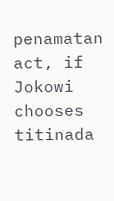penamatan act, if Jokowi chooses titinada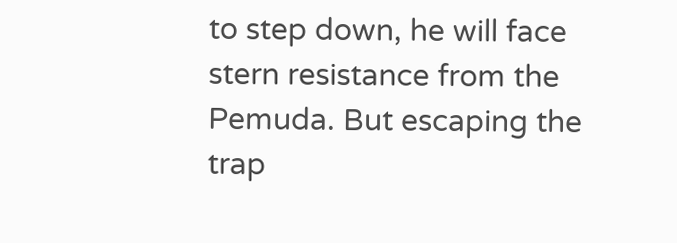to step down, he will face stern resistance from the Pemuda. But escaping the trap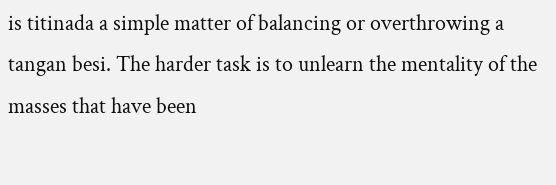is titinada a simple matter of balancing or overthrowing a tangan besi. The harder task is to unlearn the mentality of the masses that have been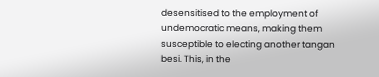desensitised to the employment of undemocratic means, making them susceptible to electing another tangan besi. This, in the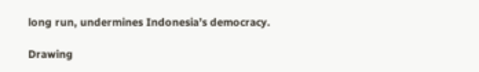long run, undermines Indonesia’s democracy.

Drawing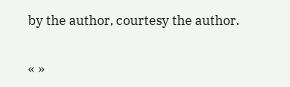by the author, courtesy the author.

« »